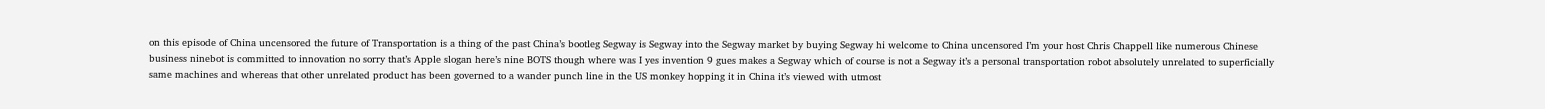on this episode of China uncensored the future of Transportation is a thing of the past China’s bootleg Segway is Segway into the Segway market by buying Segway hi welcome to China uncensored I’m your host Chris Chappell like numerous Chinese business ninebot is committed to innovation no sorry that’s Apple slogan here’s nine BOTS though where was I yes invention 9 gues makes a Segway which of course is not a Segway it’s a personal transportation robot absolutely unrelated to superficially same machines and whereas that other unrelated product has been governed to a wander punch line in the US monkey hopping it in China it’s viewed with utmost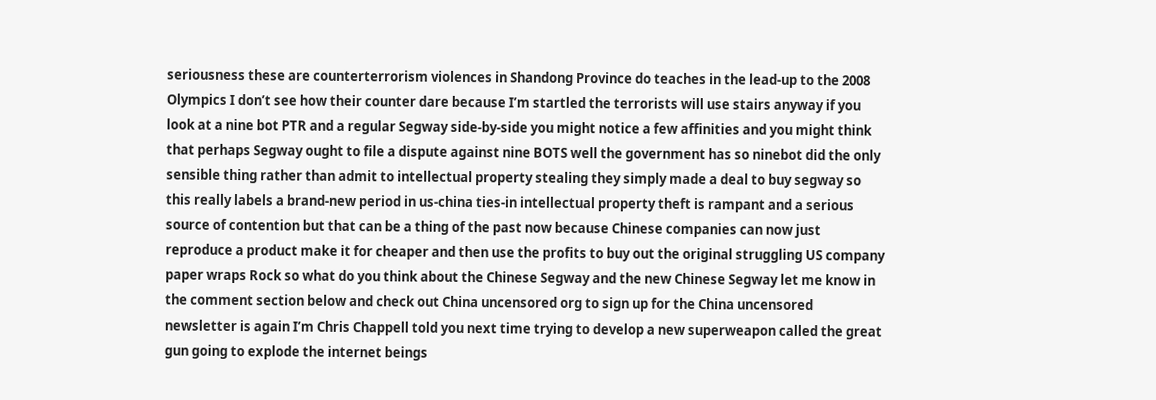seriousness these are counterterrorism violences in Shandong Province do teaches in the lead-up to the 2008 Olympics I don’t see how their counter dare because I’m startled the terrorists will use stairs anyway if you look at a nine bot PTR and a regular Segway side-by-side you might notice a few affinities and you might think that perhaps Segway ought to file a dispute against nine BOTS well the government has so ninebot did the only sensible thing rather than admit to intellectual property stealing they simply made a deal to buy segway so this really labels a brand-new period in us-china ties-in intellectual property theft is rampant and a serious source of contention but that can be a thing of the past now because Chinese companies can now just reproduce a product make it for cheaper and then use the profits to buy out the original struggling US company paper wraps Rock so what do you think about the Chinese Segway and the new Chinese Segway let me know in the comment section below and check out China uncensored org to sign up for the China uncensored newsletter is again I’m Chris Chappell told you next time trying to develop a new superweapon called the great gun going to explode the internet beings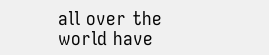all over the world have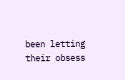been letting their obsess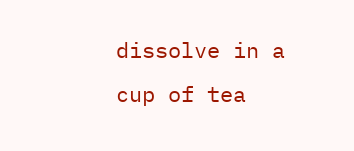dissolve in a cup of tea